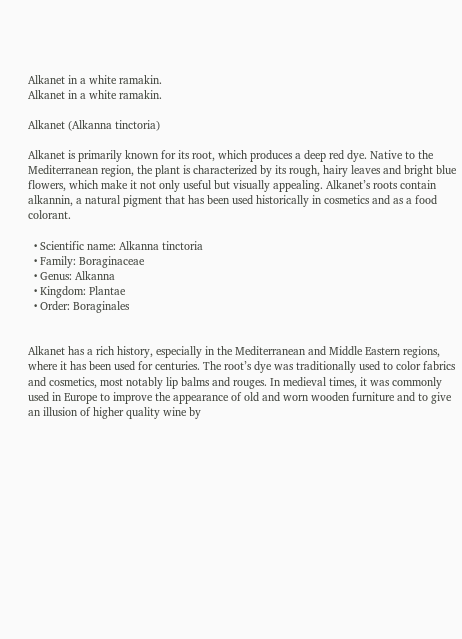Alkanet in a white ramakin.
Alkanet in a white ramakin.

Alkanet (Alkanna tinctoria)

Alkanet is primarily known for its root, which produces a deep red dye. Native to the Mediterranean region, the plant is characterized by its rough, hairy leaves and bright blue flowers, which make it not only useful but visually appealing. Alkanet’s roots contain alkannin, a natural pigment that has been used historically in cosmetics and as a food colorant.

  • Scientific name: Alkanna tinctoria
  • Family: Boraginaceae
  • Genus: Alkanna
  • Kingdom: Plantae
  • Order: Boraginales


Alkanet has a rich history, especially in the Mediterranean and Middle Eastern regions, where it has been used for centuries. The root’s dye was traditionally used to color fabrics and cosmetics, most notably lip balms and rouges. In medieval times, it was commonly used in Europe to improve the appearance of old and worn wooden furniture and to give an illusion of higher quality wine by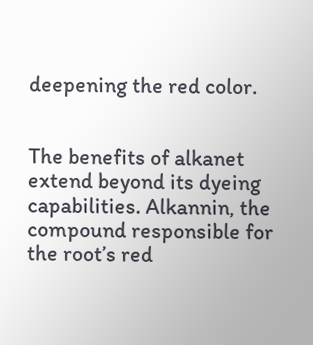deepening the red color.


The benefits of alkanet extend beyond its dyeing capabilities. Alkannin, the compound responsible for the root’s red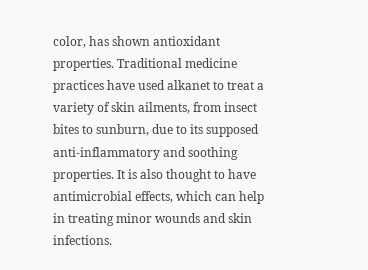color, has shown antioxidant properties. Traditional medicine practices have used alkanet to treat a variety of skin ailments, from insect bites to sunburn, due to its supposed anti-inflammatory and soothing properties. It is also thought to have antimicrobial effects, which can help in treating minor wounds and skin infections.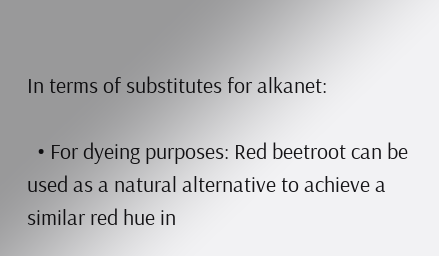In terms of substitutes for alkanet:

  • For dyeing purposes: Red beetroot can be used as a natural alternative to achieve a similar red hue in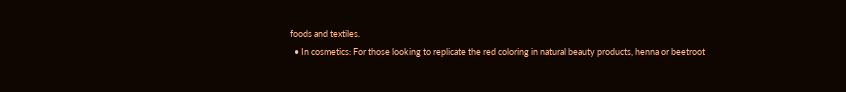foods and textiles.
  • In cosmetics: For those looking to replicate the red coloring in natural beauty products, henna or beetroot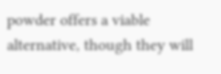powder offers a viable alternative, though they will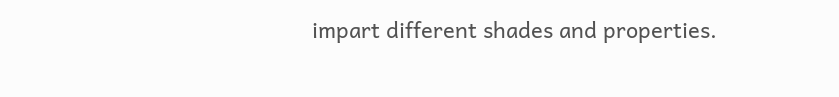impart different shades and properties.